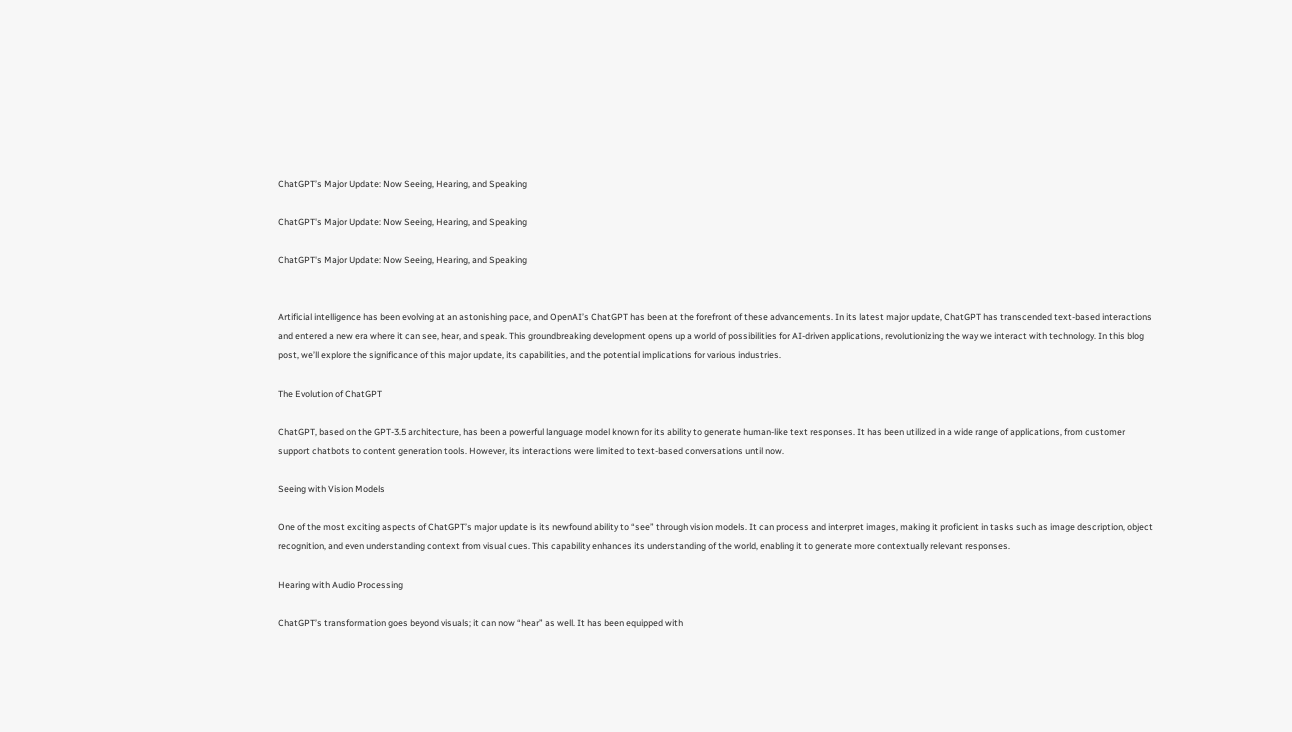ChatGPT’s Major Update: Now Seeing, Hearing, and Speaking

ChatGPT's Major Update: Now Seeing, Hearing, and Speaking

ChatGPT's Major Update: Now Seeing, Hearing, and Speaking


Artificial intelligence has been evolving at an astonishing pace, and OpenAI’s ChatGPT has been at the forefront of these advancements. In its latest major update, ChatGPT has transcended text-based interactions and entered a new era where it can see, hear, and speak. This groundbreaking development opens up a world of possibilities for AI-driven applications, revolutionizing the way we interact with technology. In this blog post, we’ll explore the significance of this major update, its capabilities, and the potential implications for various industries.

The Evolution of ChatGPT

ChatGPT, based on the GPT-3.5 architecture, has been a powerful language model known for its ability to generate human-like text responses. It has been utilized in a wide range of applications, from customer support chatbots to content generation tools. However, its interactions were limited to text-based conversations until now.

Seeing with Vision Models

One of the most exciting aspects of ChatGPT’s major update is its newfound ability to “see” through vision models. It can process and interpret images, making it proficient in tasks such as image description, object recognition, and even understanding context from visual cues. This capability enhances its understanding of the world, enabling it to generate more contextually relevant responses.

Hearing with Audio Processing

ChatGPT’s transformation goes beyond visuals; it can now “hear” as well. It has been equipped with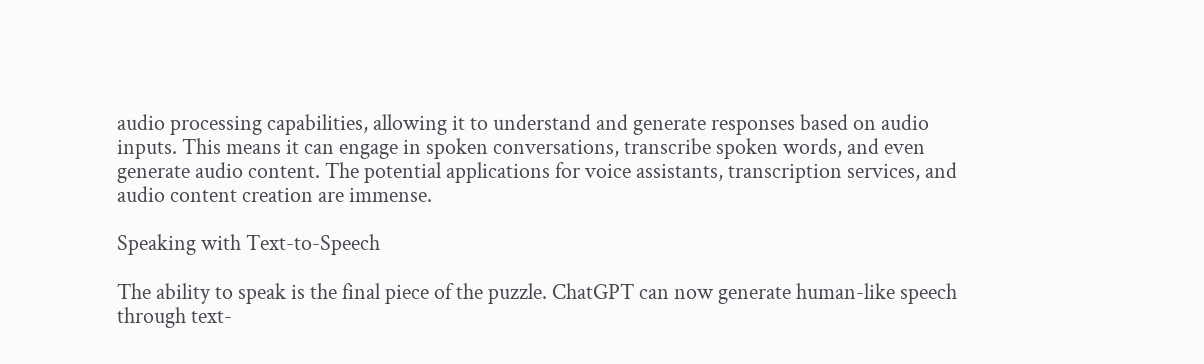audio processing capabilities, allowing it to understand and generate responses based on audio inputs. This means it can engage in spoken conversations, transcribe spoken words, and even generate audio content. The potential applications for voice assistants, transcription services, and audio content creation are immense.

Speaking with Text-to-Speech

The ability to speak is the final piece of the puzzle. ChatGPT can now generate human-like speech through text-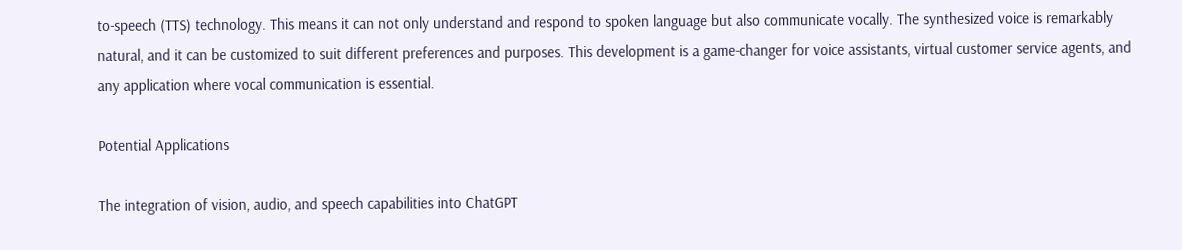to-speech (TTS) technology. This means it can not only understand and respond to spoken language but also communicate vocally. The synthesized voice is remarkably natural, and it can be customized to suit different preferences and purposes. This development is a game-changer for voice assistants, virtual customer service agents, and any application where vocal communication is essential.

Potential Applications

The integration of vision, audio, and speech capabilities into ChatGPT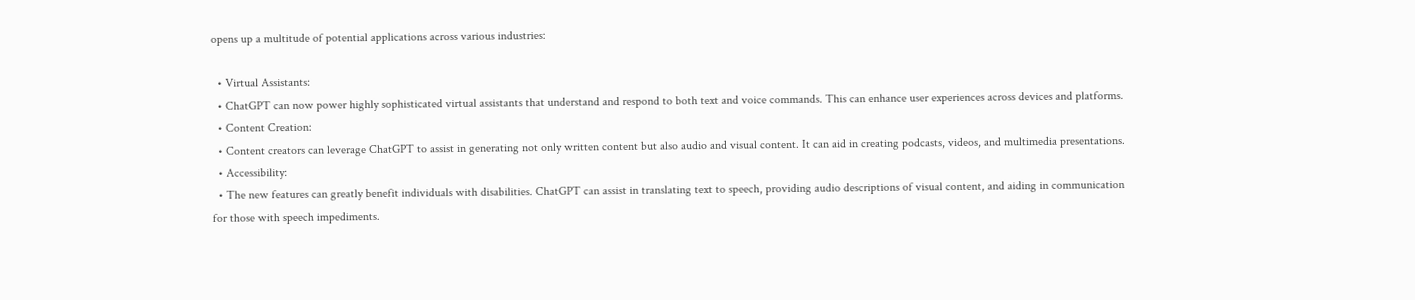opens up a multitude of potential applications across various industries:

  • Virtual Assistants:
  • ChatGPT can now power highly sophisticated virtual assistants that understand and respond to both text and voice commands. This can enhance user experiences across devices and platforms.
  • Content Creation:
  • Content creators can leverage ChatGPT to assist in generating not only written content but also audio and visual content. It can aid in creating podcasts, videos, and multimedia presentations.
  • Accessibility:
  • The new features can greatly benefit individuals with disabilities. ChatGPT can assist in translating text to speech, providing audio descriptions of visual content, and aiding in communication for those with speech impediments.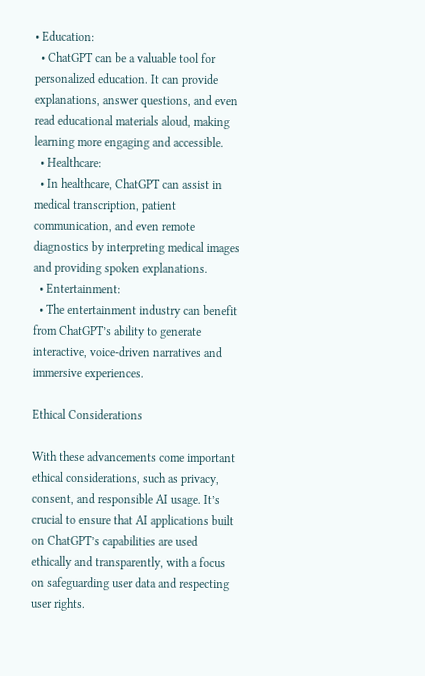• Education:
  • ChatGPT can be a valuable tool for personalized education. It can provide explanations, answer questions, and even read educational materials aloud, making learning more engaging and accessible.
  • Healthcare:
  • In healthcare, ChatGPT can assist in medical transcription, patient communication, and even remote diagnostics by interpreting medical images and providing spoken explanations.
  • Entertainment:
  • The entertainment industry can benefit from ChatGPT’s ability to generate interactive, voice-driven narratives and immersive experiences.

Ethical Considerations

With these advancements come important ethical considerations, such as privacy, consent, and responsible AI usage. It’s crucial to ensure that AI applications built on ChatGPT’s capabilities are used ethically and transparently, with a focus on safeguarding user data and respecting user rights.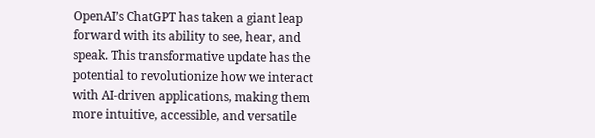OpenAI’s ChatGPT has taken a giant leap forward with its ability to see, hear, and speak. This transformative update has the potential to revolutionize how we interact with AI-driven applications, making them more intuitive, accessible, and versatile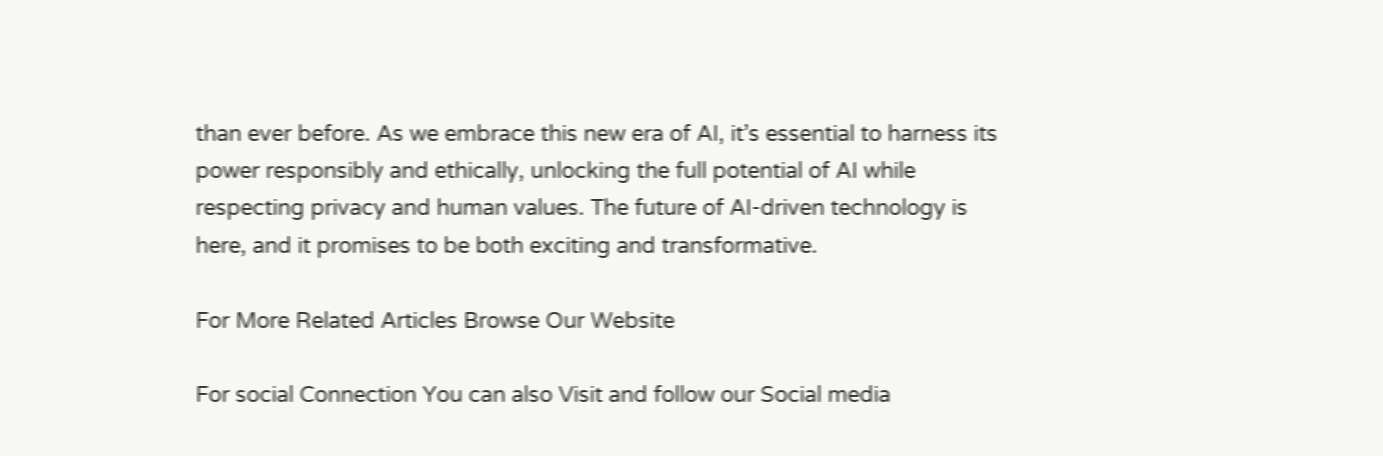than ever before. As we embrace this new era of AI, it’s essential to harness its power responsibly and ethically, unlocking the full potential of AI while respecting privacy and human values. The future of AI-driven technology is here, and it promises to be both exciting and transformative.

For More Related Articles Browse Our Website

For social Connection You can also Visit and follow our Social media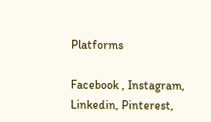Platforms

Facebook , Instagram, Linkedin, Pinterest,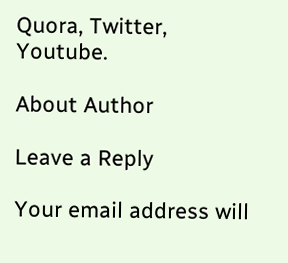Quora, Twitter, Youtube.

About Author

Leave a Reply

Your email address will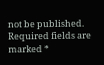not be published. Required fields are marked *